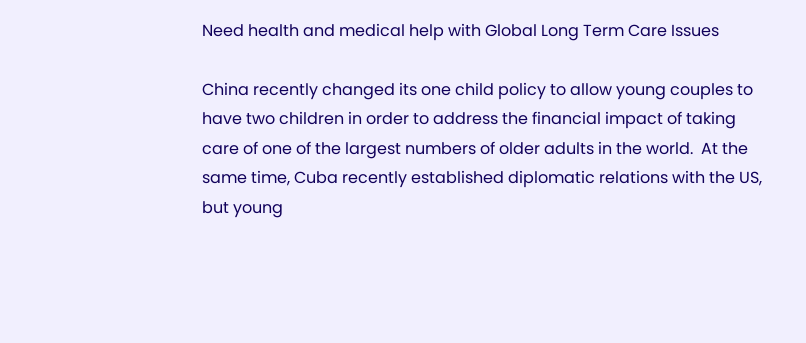Need health and medical help with Global Long Term Care Issues

China recently changed its one child policy to allow young couples to have two children in order to address the financial impact of taking care of one of the largest numbers of older adults in the world.  At the same time, Cuba recently established diplomatic relations with the US, but young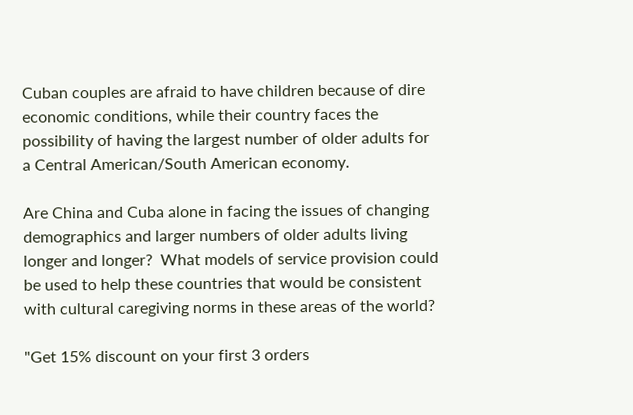Cuban couples are afraid to have children because of dire economic conditions, while their country faces the possibility of having the largest number of older adults for a Central American/South American economy.

Are China and Cuba alone in facing the issues of changing demographics and larger numbers of older adults living longer and longer?  What models of service provision could be used to help these countries that would be consistent with cultural caregiving norms in these areas of the world?

"Get 15% discount on your first 3 orders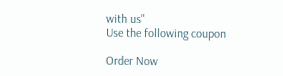with us"
Use the following coupon

Order Now